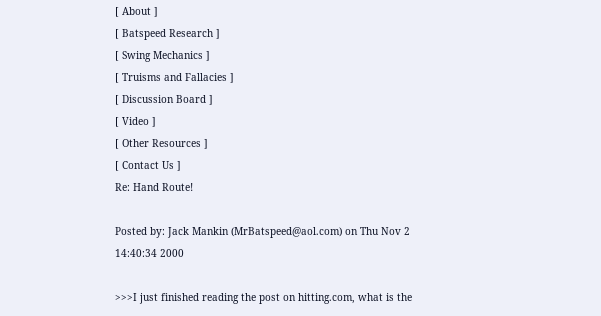[ About ]
[ Batspeed Research ]
[ Swing Mechanics ]
[ Truisms and Fallacies ]
[ Discussion Board ]
[ Video ]
[ Other Resources ]
[ Contact Us ]
Re: Hand Route!

Posted by: Jack Mankin (MrBatspeed@aol.com) on Thu Nov 2 14:40:34 2000

>>>I just finished reading the post on hitting.com, what is the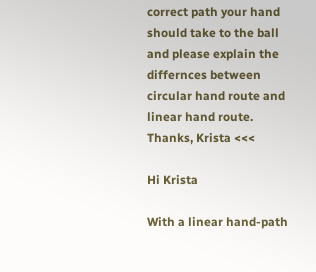correct path your hand should take to the ball and please explain the differnces between circular hand route and linear hand route. Thanks, Krista <<<

Hi Krista

With a linear hand-path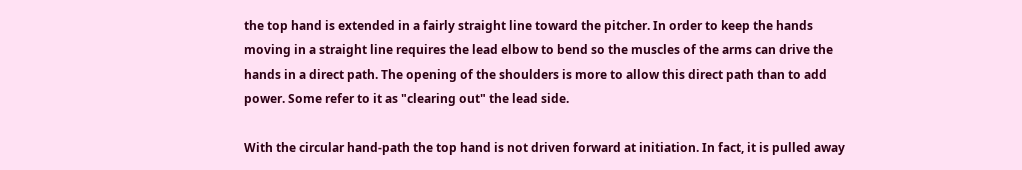the top hand is extended in a fairly straight line toward the pitcher. In order to keep the hands moving in a straight line requires the lead elbow to bend so the muscles of the arms can drive the hands in a direct path. The opening of the shoulders is more to allow this direct path than to add power. Some refer to it as "clearing out" the lead side.

With the circular hand-path the top hand is not driven forward at initiation. In fact, it is pulled away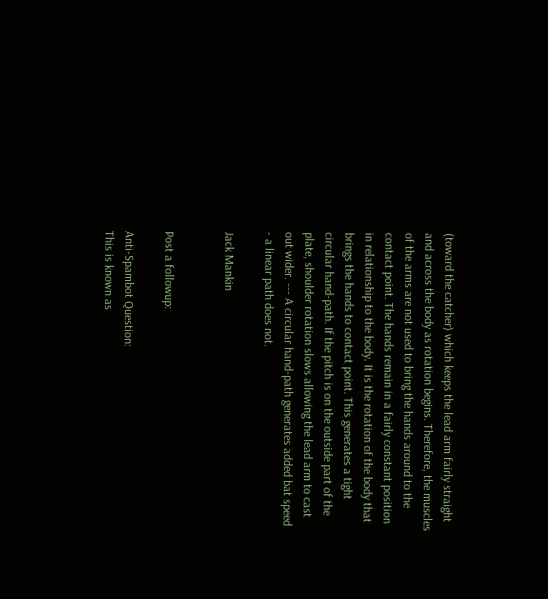(toward the catcher) which keeps the lead arm fairly straight and across the body as rotation begins. Therefore, the muscles of the arms are not used to bring the hands around to the contact point. The hands remain in a fairly constant position in relationship to the body. It is the rotation of the body that brings the hands to contact point. This generates a tight circular hand-path. If the pitch is on the outside part of the plate, shoulder rotation slows allowing the lead arm to cast out wider. --- A circular hand-path generates added bat speed - a linear path does not.

Jack Mankin


Post a followup:

Anti-Spambot Question:
This is known as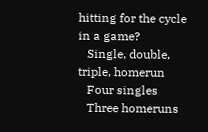hitting for the cycle in a game?
   Single, double, triple, homerun
   Four singles
   Three homeruns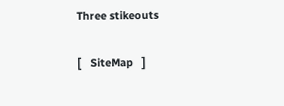Three stikeouts

[   SiteMap   ]